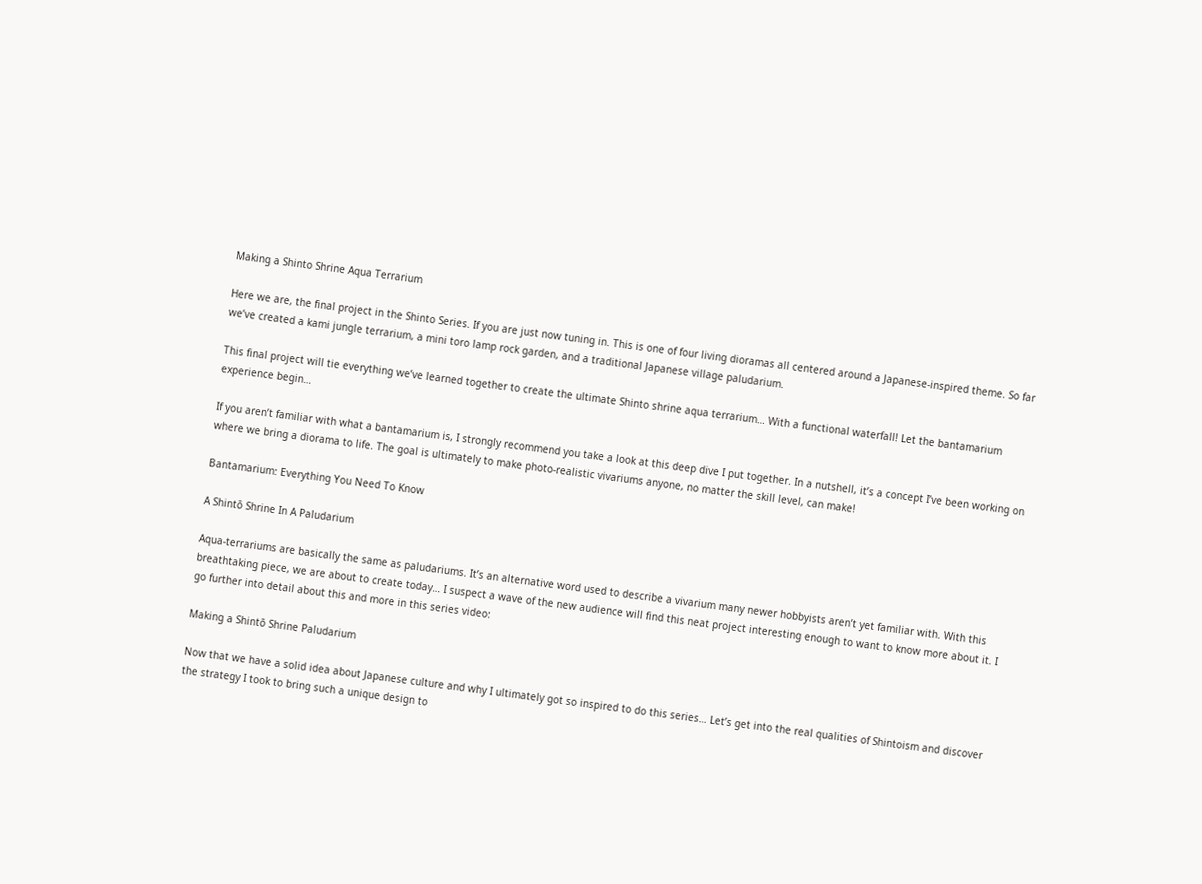Making a Shinto Shrine Aqua Terrarium

Here we are, the final project in the Shinto Series. If you are just now tuning in. This is one of four living dioramas all centered around a Japanese-inspired theme. So far we’ve created a kami jungle terrarium, a mini toro lamp rock garden, and a traditional Japanese village paludarium.

This final project will tie everything we’ve learned together to create the ultimate Shinto shrine aqua terrarium… With a functional waterfall! Let the bantamarium experience begin…

If you aren’t familiar with what a bantamarium is, I strongly recommend you take a look at this deep dive I put together. In a nutshell, it’s a concept I’ve been working on where we bring a diorama to life. The goal is ultimately to make photo-realistic vivariums anyone, no matter the skill level, can make!

Bantamarium: Everything You Need To Know

A Shintō Shrine In A Paludarium

Aqua-terrariums are basically the same as paludariums. It’s an alternative word used to describe a vivarium many newer hobbyists aren’t yet familiar with. With this breathtaking piece, we are about to create today… I suspect a wave of the new audience will find this neat project interesting enough to want to know more about it. I go further into detail about this and more in this series video:

Making a Shintō Shrine Paludarium

Now that we have a solid idea about Japanese culture and why I ultimately got so inspired to do this series… Let’s get into the real qualities of Shintoism and discover the strategy I took to bring such a unique design to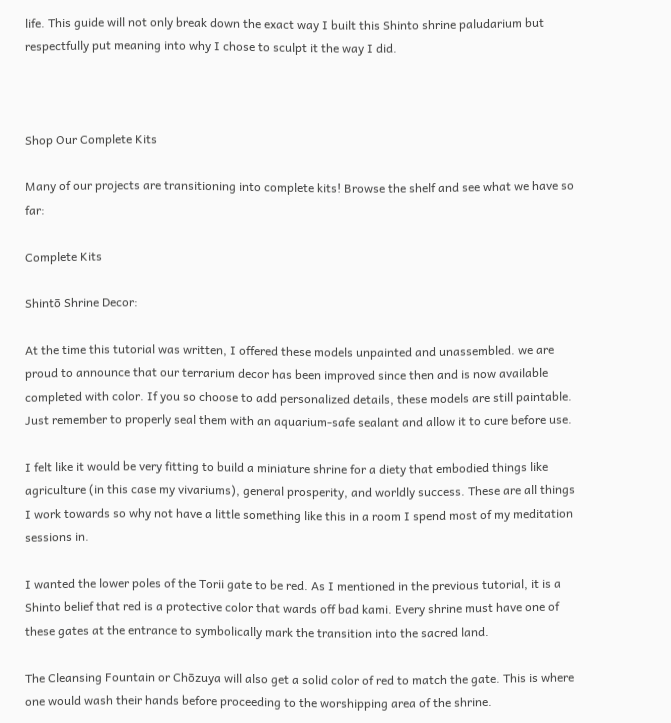life. This guide will not only break down the exact way I built this Shinto shrine paludarium but respectfully put meaning into why I chose to sculpt it the way I did.



Shop Our Complete Kits

Many of our projects are transitioning into complete kits! Browse the shelf and see what we have so far:

Complete Kits

Shintō Shrine Decor:

At the time this tutorial was written, I offered these models unpainted and unassembled. we are proud to announce that our terrarium decor has been improved since then and is now available completed with color. If you so choose to add personalized details, these models are still paintable. Just remember to properly seal them with an aquarium-safe sealant and allow it to cure before use.

I felt like it would be very fitting to build a miniature shrine for a diety that embodied things like agriculture (in this case my vivariums), general prosperity, and worldly success. These are all things I work towards so why not have a little something like this in a room I spend most of my meditation sessions in.

I wanted the lower poles of the Torii gate to be red. As I mentioned in the previous tutorial, it is a Shinto belief that red is a protective color that wards off bad kami. Every shrine must have one of these gates at the entrance to symbolically mark the transition into the sacred land.

The Cleansing Fountain or Chōzuya will also get a solid color of red to match the gate. This is where one would wash their hands before proceeding to the worshipping area of the shrine.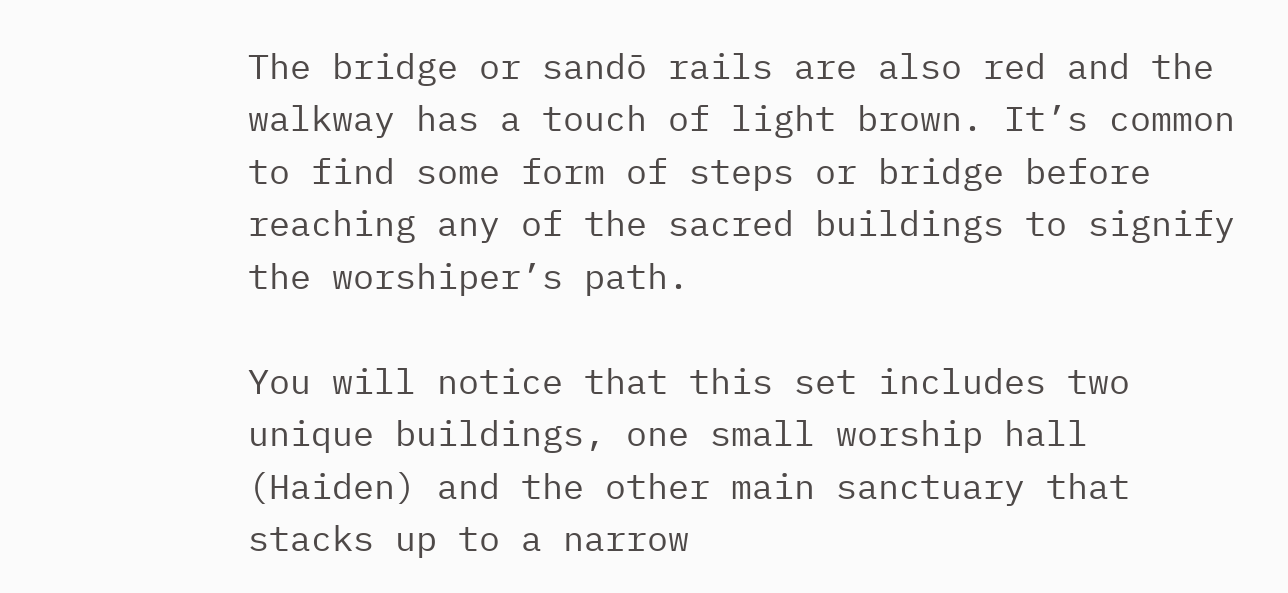The bridge or sandō rails are also red and the walkway has a touch of light brown. It’s common to find some form of steps or bridge before reaching any of the sacred buildings to signify the worshiper’s path.

You will notice that this set includes two unique buildings, one small worship hall (Haiden) and the other main sanctuary that stacks up to a narrow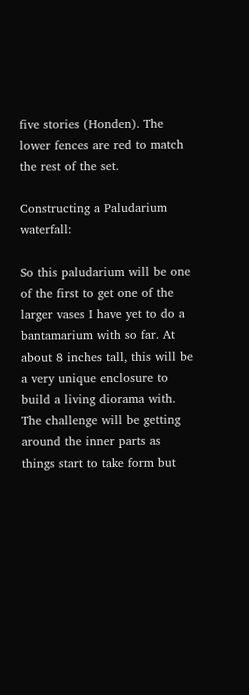five stories (Honden). The lower fences are red to match the rest of the set.

Constructing a Paludarium waterfall:

So this paludarium will be one of the first to get one of the larger vases I have yet to do a bantamarium with so far. At about 8 inches tall, this will be a very unique enclosure to build a living diorama with. The challenge will be getting around the inner parts as things start to take form but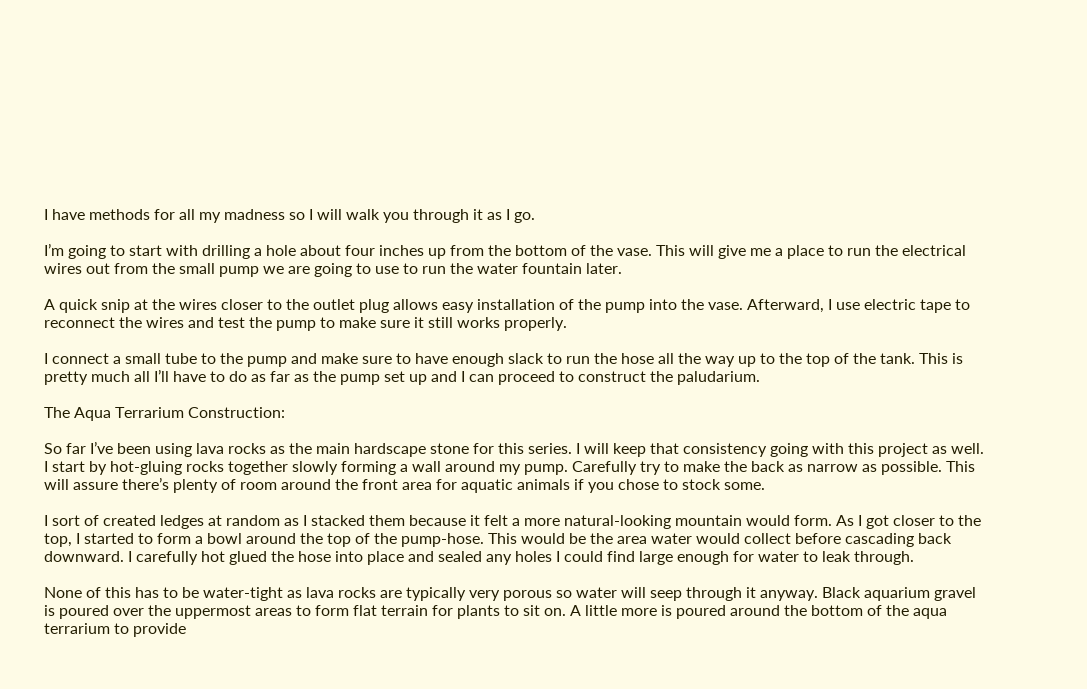I have methods for all my madness so I will walk you through it as I go.

I’m going to start with drilling a hole about four inches up from the bottom of the vase. This will give me a place to run the electrical wires out from the small pump we are going to use to run the water fountain later.

A quick snip at the wires closer to the outlet plug allows easy installation of the pump into the vase. Afterward, I use electric tape to reconnect the wires and test the pump to make sure it still works properly.

I connect a small tube to the pump and make sure to have enough slack to run the hose all the way up to the top of the tank. This is pretty much all I’ll have to do as far as the pump set up and I can proceed to construct the paludarium.

The Aqua Terrarium Construction:

So far I’ve been using lava rocks as the main hardscape stone for this series. I will keep that consistency going with this project as well. I start by hot-gluing rocks together slowly forming a wall around my pump. Carefully try to make the back as narrow as possible. This will assure there’s plenty of room around the front area for aquatic animals if you chose to stock some.

I sort of created ledges at random as I stacked them because it felt a more natural-looking mountain would form. As I got closer to the top, I started to form a bowl around the top of the pump-hose. This would be the area water would collect before cascading back downward. I carefully hot glued the hose into place and sealed any holes I could find large enough for water to leak through.

None of this has to be water-tight as lava rocks are typically very porous so water will seep through it anyway. Black aquarium gravel is poured over the uppermost areas to form flat terrain for plants to sit on. A little more is poured around the bottom of the aqua terrarium to provide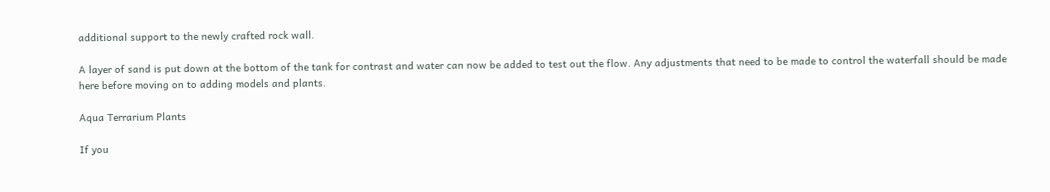additional support to the newly crafted rock wall.

A layer of sand is put down at the bottom of the tank for contrast and water can now be added to test out the flow. Any adjustments that need to be made to control the waterfall should be made here before moving on to adding models and plants.

Aqua Terrarium Plants

If you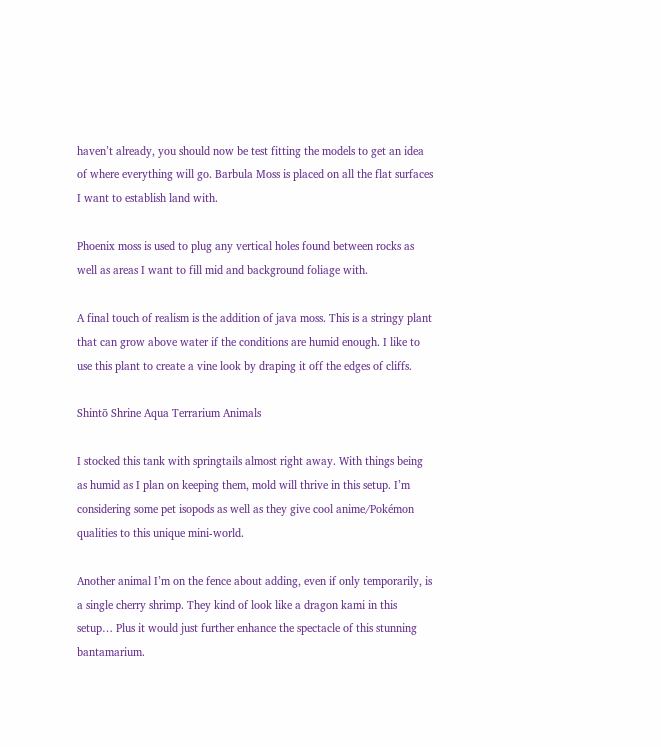haven’t already, you should now be test fitting the models to get an idea of where everything will go. Barbula Moss is placed on all the flat surfaces I want to establish land with.

Phoenix moss is used to plug any vertical holes found between rocks as well as areas I want to fill mid and background foliage with.

A final touch of realism is the addition of java moss. This is a stringy plant that can grow above water if the conditions are humid enough. I like to use this plant to create a vine look by draping it off the edges of cliffs.

Shintō Shrine Aqua Terrarium Animals

I stocked this tank with springtails almost right away. With things being as humid as I plan on keeping them, mold will thrive in this setup. I’m considering some pet isopods as well as they give cool anime/Pokémon qualities to this unique mini-world.

Another animal I’m on the fence about adding, even if only temporarily, is a single cherry shrimp. They kind of look like a dragon kami in this setup… Plus it would just further enhance the spectacle of this stunning bantamarium.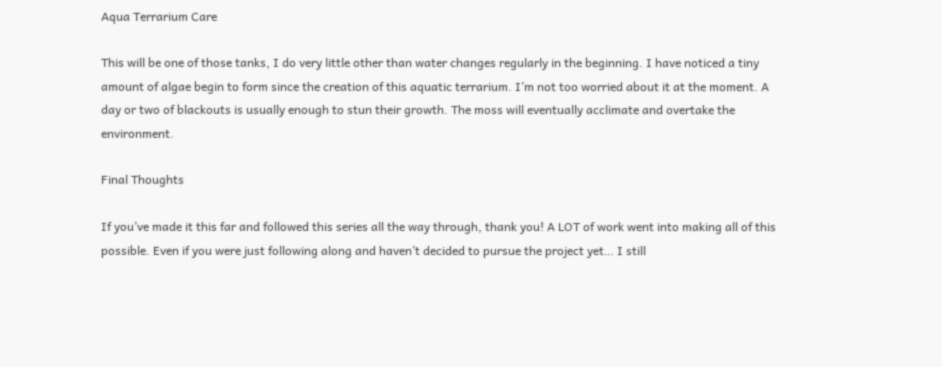Aqua Terrarium Care

This will be one of those tanks, I do very little other than water changes regularly in the beginning. I have noticed a tiny amount of algae begin to form since the creation of this aquatic terrarium. I’m not too worried about it at the moment. A day or two of blackouts is usually enough to stun their growth. The moss will eventually acclimate and overtake the environment.

Final Thoughts

If you’ve made it this far and followed this series all the way through, thank you! A LOT of work went into making all of this possible. Even if you were just following along and haven’t decided to pursue the project yet… I still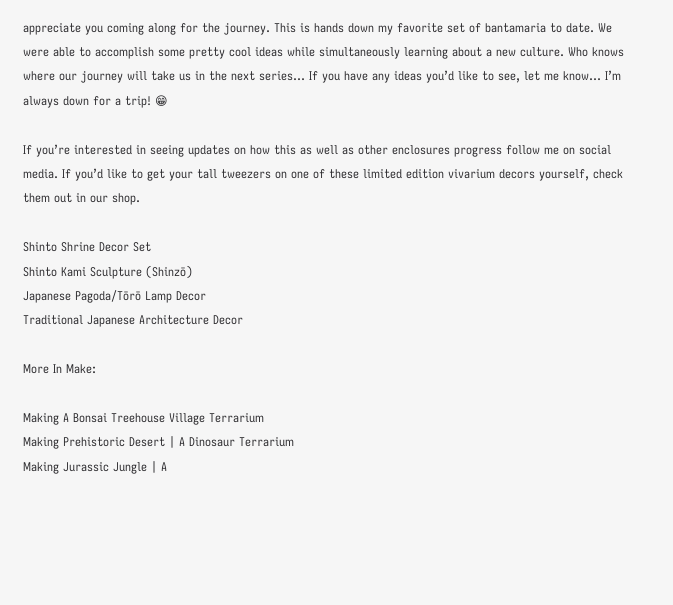appreciate you coming along for the journey. This is hands down my favorite set of bantamaria to date. We were able to accomplish some pretty cool ideas while simultaneously learning about a new culture. Who knows where our journey will take us in the next series… If you have any ideas you’d like to see, let me know… I’m always down for a trip! 😁

If you’re interested in seeing updates on how this as well as other enclosures progress follow me on social media. If you’d like to get your tall tweezers on one of these limited edition vivarium decors yourself, check them out in our shop.

Shinto Shrine Decor Set
Shinto Kami Sculpture (Shinzō)
Japanese Pagoda/Tōrō Lamp Decor
Traditional Japanese Architecture Decor

More In Make:

Making A Bonsai Treehouse Village Terrarium
Making Prehistoric Desert | A Dinosaur Terrarium
Making Jurassic Jungle | A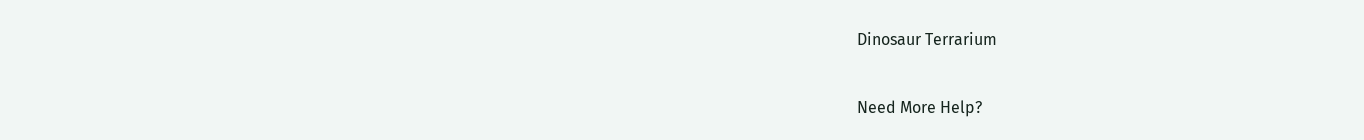Dinosaur Terrarium

Need More Help?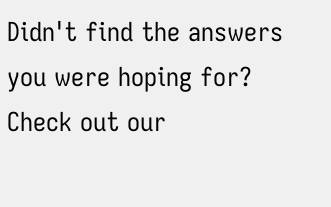Didn't find the answers you were hoping for? Check out our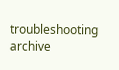troubleshooting archive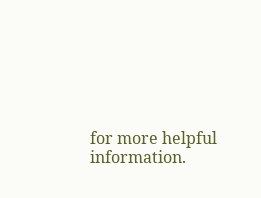for more helpful information.